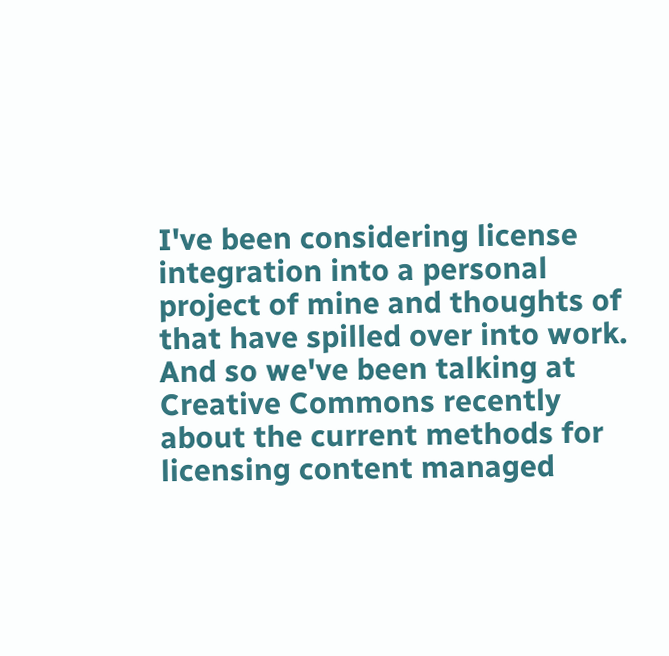I've been considering license integration into a personal project of mine and thoughts of that have spilled over into work. And so we've been talking at Creative Commons recently about the current methods for licensing content managed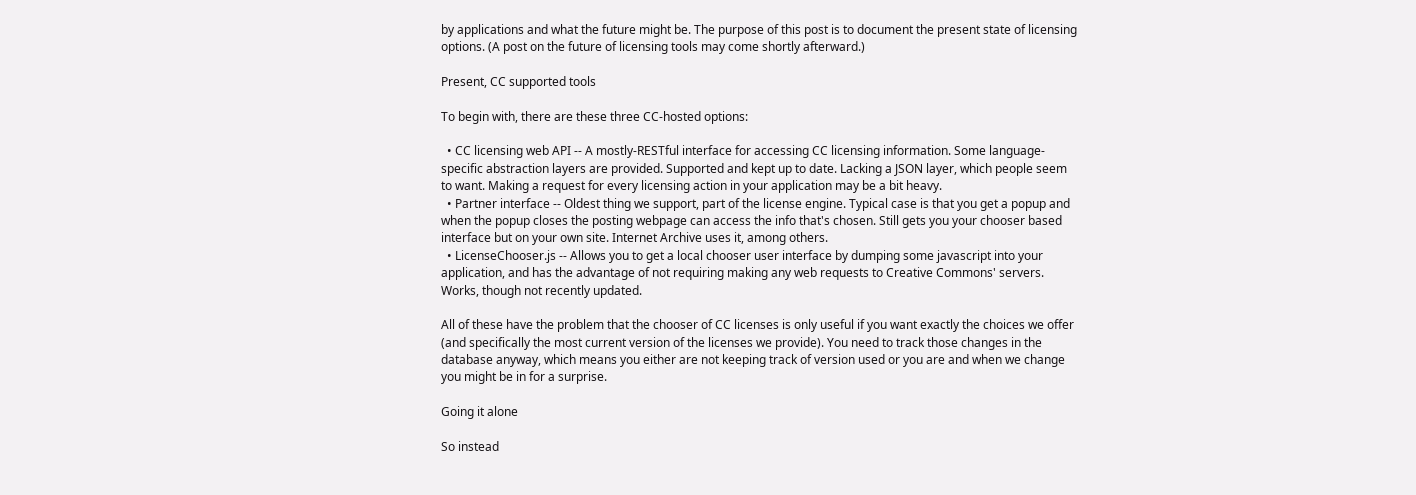by applications and what the future might be. The purpose of this post is to document the present state of licensing options. (A post on the future of licensing tools may come shortly afterward.)

Present, CC supported tools

To begin with, there are these three CC-hosted options:

  • CC licensing web API -- A mostly-RESTful interface for accessing CC licensing information. Some language-specific abstraction layers are provided. Supported and kept up to date. Lacking a JSON layer, which people seem to want. Making a request for every licensing action in your application may be a bit heavy.
  • Partner interface -- Oldest thing we support, part of the license engine. Typical case is that you get a popup and when the popup closes the posting webpage can access the info that's chosen. Still gets you your chooser based interface but on your own site. Internet Archive uses it, among others.
  • LicenseChooser.js -- Allows you to get a local chooser user interface by dumping some javascript into your application, and has the advantage of not requiring making any web requests to Creative Commons' servers. Works, though not recently updated.

All of these have the problem that the chooser of CC licenses is only useful if you want exactly the choices we offer (and specifically the most current version of the licenses we provide). You need to track those changes in the database anyway, which means you either are not keeping track of version used or you are and when we change you might be in for a surprise.

Going it alone

So instead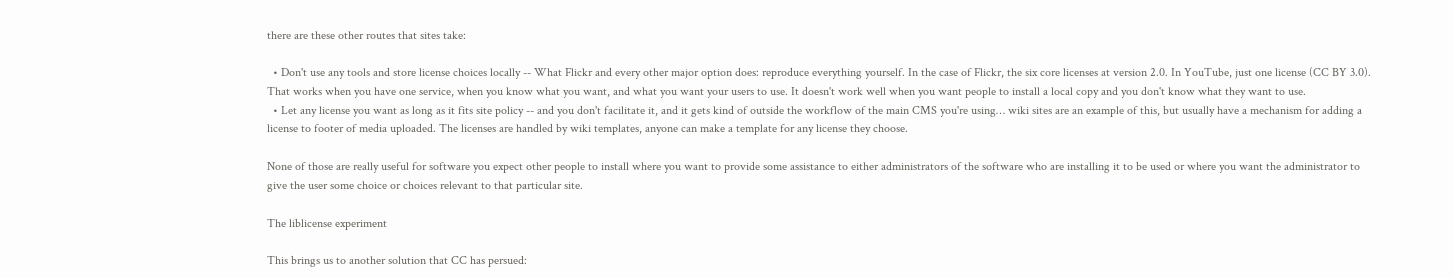there are these other routes that sites take:

  • Don't use any tools and store license choices locally -- What Flickr and every other major option does: reproduce everything yourself. In the case of Flickr, the six core licenses at version 2.0. In YouTube, just one license (CC BY 3.0). That works when you have one service, when you know what you want, and what you want your users to use. It doesn't work well when you want people to install a local copy and you don't know what they want to use.
  • Let any license you want as long as it fits site policy -- and you don't facilitate it, and it gets kind of outside the workflow of the main CMS you're using… wiki sites are an example of this, but usually have a mechanism for adding a license to footer of media uploaded. The licenses are handled by wiki templates, anyone can make a template for any license they choose.

None of those are really useful for software you expect other people to install where you want to provide some assistance to either administrators of the software who are installing it to be used or where you want the administrator to give the user some choice or choices relevant to that particular site.

The liblicense experiment

This brings us to another solution that CC has persued: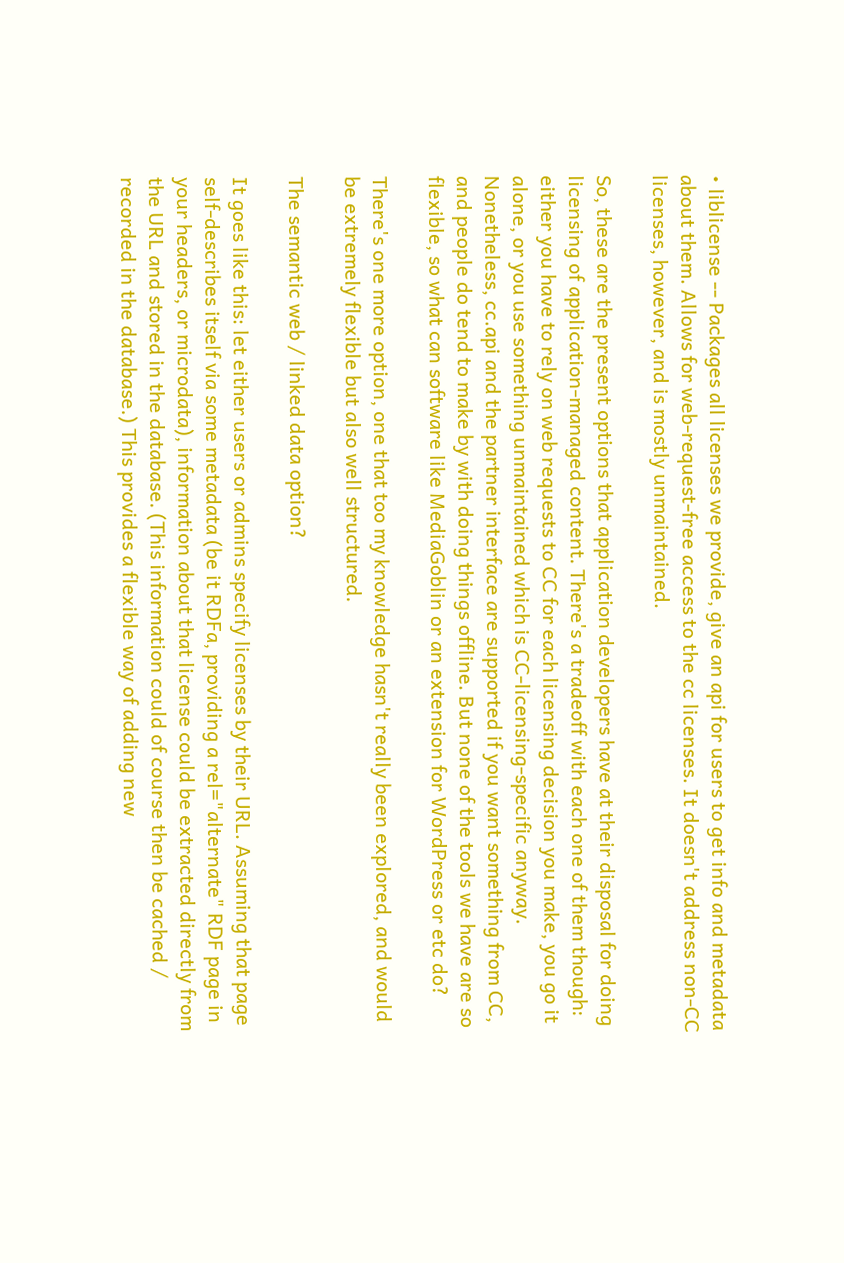• liblicense -- Packages all licenses we provide, give an api for users to get info and metadata about them. Allows for web-request-free access to the cc licenses. It doesn't address non-CC licenses, however, and is mostly unmaintained.

So, these are the present options that application developers have at their disposal for doing licensing of application-managed content. There's a tradeoff with each one of them though: either you have to rely on web requests to CC for each licensing decision you make, you go it alone, or you use something unmaintained which is CC-licensing-specific anyway. Nonetheless, cc.api and the partner interface are supported if you want something from CC, and people do tend to make by with doing things offline. But none of the tools we have are so flexible, so what can software like MediaGoblin or an extension for WordPress or etc do?

There's one more option, one that too my knowledge hasn't really been explored, and would be extremely flexible but also well structured.

The semantic web / linked data option?

It goes like this: let either users or admins specify licenses by their URL. Assuming that page self-describes itself via some metadata (be it RDFa, providing a rel="alternate" RDF page in your headers, or microdata), information about that license could be extracted directly from the URL and stored in the database. (This information could of course then be cached / recorded in the database.) This provides a flexible way of adding new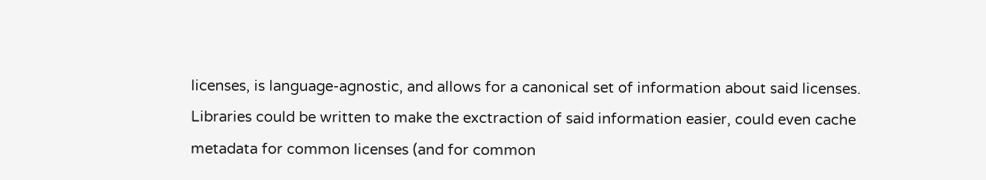licenses, is language-agnostic, and allows for a canonical set of information about said licenses. Libraries could be written to make the exctraction of said information easier, could even cache metadata for common licenses (and for common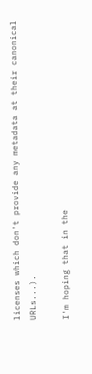licenses which don't provide any metadata at their canonical URLs...).

I'm hoping that in the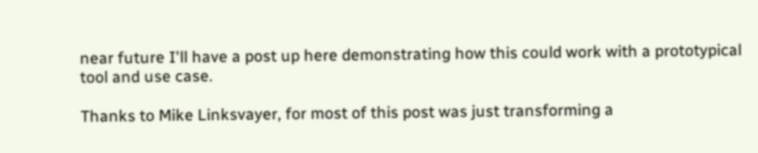near future I'll have a post up here demonstrating how this could work with a prototypical tool and use case.

Thanks to Mike Linksvayer, for most of this post was just transforming a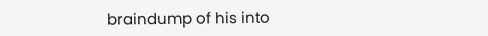braindump of his into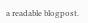a readable blogpost.